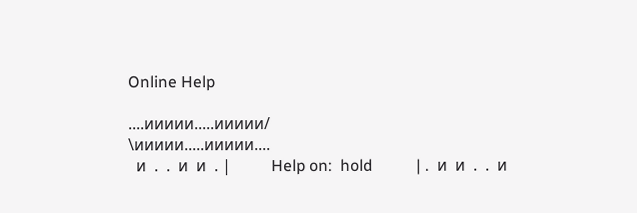Online Help

....иииии.....иииии/                                   \иииии.....иииии....
  и  .  .  и  и  . |          Help on:  hold           | .  и  и  .  .  и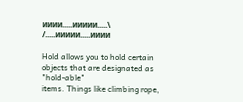ииии.....иииии.....\                                   /.....иииии.....ииии

Hold allows you to hold certain objects that are designated as "hold-able"
items. Things like climbing rope,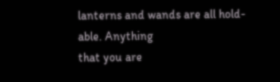lanterns and wands are all hold-able. Anything
that you are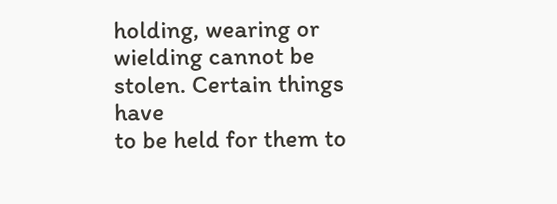holding, wearing or wielding cannot be stolen. Certain things have
to be held for them to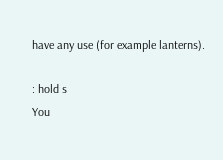have any use (for example lanterns).

: hold s
You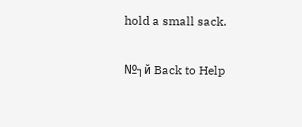hold a small sack.

№┐й Back to Help